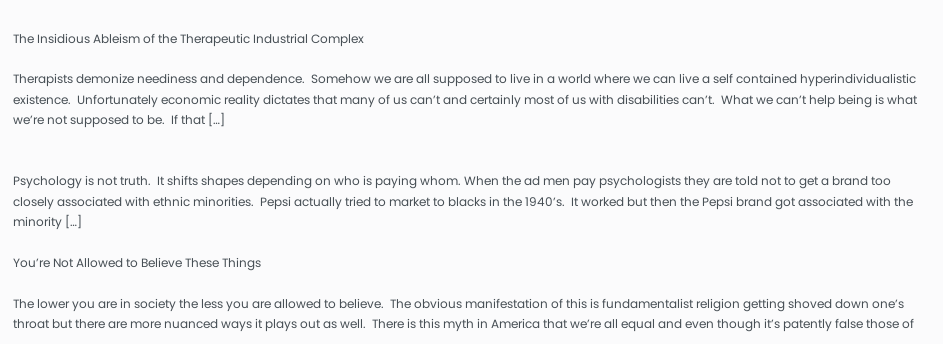The Insidious Ableism of the Therapeutic Industrial Complex

Therapists demonize neediness and dependence.  Somehow we are all supposed to live in a world where we can live a self contained hyperindividualistic existence.  Unfortunately economic reality dictates that many of us can’t and certainly most of us with disabilities can’t.  What we can’t help being is what we’re not supposed to be.  If that […]


Psychology is not truth.  It shifts shapes depending on who is paying whom. When the ad men pay psychologists they are told not to get a brand too closely associated with ethnic minorities.  Pepsi actually tried to market to blacks in the 1940’s.  It worked but then the Pepsi brand got associated with the minority […]

You’re Not Allowed to Believe These Things

The lower you are in society the less you are allowed to believe.  The obvious manifestation of this is fundamentalist religion getting shoved down one’s throat but there are more nuanced ways it plays out as well.  There is this myth in America that we’re all equal and even though it’s patently false those of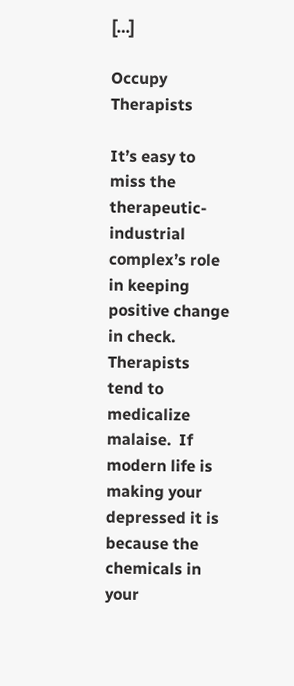[…]

Occupy Therapists

It’s easy to miss the therapeutic-industrial complex’s role in keeping positive change in check. Therapists tend to medicalize malaise.  If modern life is making your depressed it is because the chemicals in your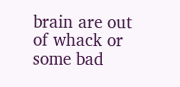brain are out of whack or some bad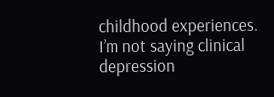childhood experiences.  I’m not saying clinical depression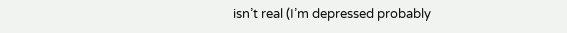isn’t real (I’m depressed probably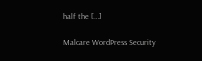half the […]

Malcare WordPress Security